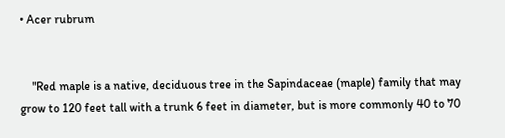• Acer rubrum


    "Red maple is a native, deciduous tree in the Sapindaceae (maple) family that may grow to 120 feet tall with a trunk 6 feet in diameter, but is more commonly 40 to 70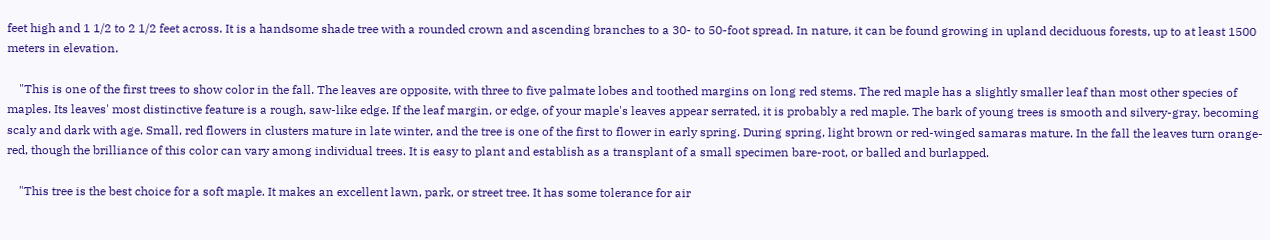feet high and 1 1/2 to 2 1/2 feet across. It is a handsome shade tree with a rounded crown and ascending branches to a 30- to 50-foot spread. In nature, it can be found growing in upland deciduous forests, up to at least 1500 meters in elevation.

    "This is one of the first trees to show color in the fall. The leaves are opposite, with three to five palmate lobes and toothed margins on long red stems. The red maple has a slightly smaller leaf than most other species of maples. Its leaves' most distinctive feature is a rough, saw-like edge. If the leaf margin, or edge, of your maple's leaves appear serrated, it is probably a red maple. The bark of young trees is smooth and silvery-gray, becoming scaly and dark with age. Small, red flowers in clusters mature in late winter, and the tree is one of the first to flower in early spring. During spring, light brown or red-winged samaras mature. In the fall the leaves turn orange-red, though the brilliance of this color can vary among individual trees. It is easy to plant and establish as a transplant of a small specimen bare-root, or balled and burlapped.

    "This tree is the best choice for a soft maple. It makes an excellent lawn, park, or street tree. It has some tolerance for air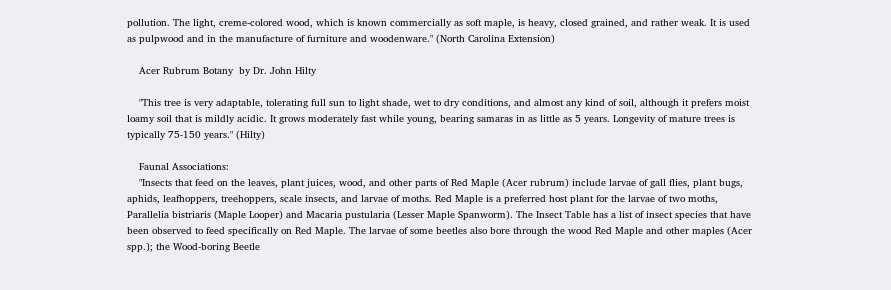pollution. The light, creme-colored wood, which is known commercially as soft maple, is heavy, closed grained, and rather weak. It is used as pulpwood and in the manufacture of furniture and woodenware." (North Carolina Extension)

    Acer Rubrum Botany  by Dr. John Hilty

    "This tree is very adaptable, tolerating full sun to light shade, wet to dry conditions, and almost any kind of soil, although it prefers moist loamy soil that is mildly acidic. It grows moderately fast while young, bearing samaras in as little as 5 years. Longevity of mature trees is typically 75-150 years." (Hilty)

    Faunal Associations:
    "Insects that feed on the leaves, plant juices, wood, and other parts of Red Maple (Acer rubrum) include larvae of gall flies, plant bugs, aphids, leafhoppers, treehoppers, scale insects, and larvae of moths. Red Maple is a preferred host plant for the larvae of two moths, Parallelia bistriaris (Maple Looper) and Macaria pustularia (Lesser Maple Spanworm). The Insect Table has a list of insect species that have been observed to feed specifically on Red Maple. The larvae of some beetles also bore through the wood Red Maple and other maples (Acer spp.); the Wood-boring Beetle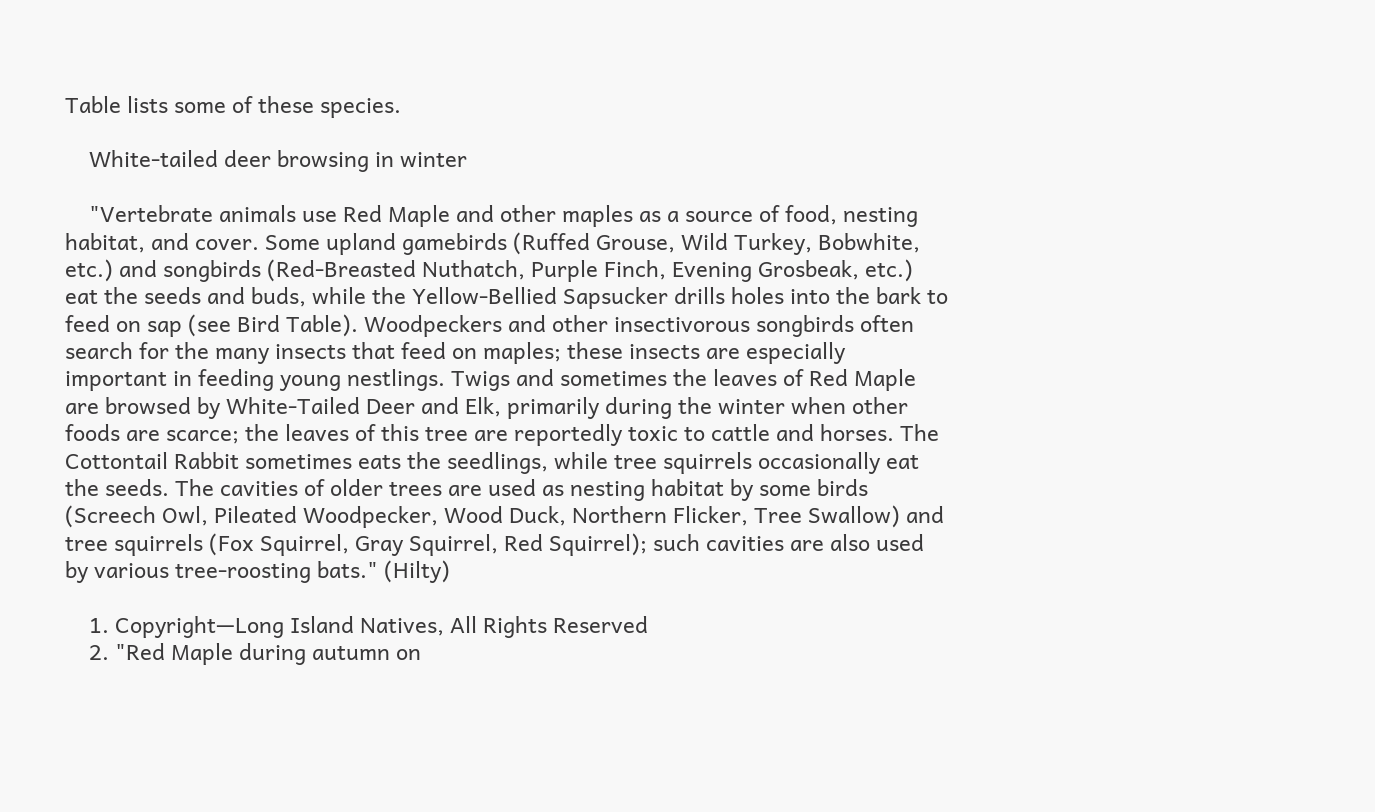Table lists some of these species.

    White-tailed deer browsing in winter

    "Vertebrate animals use Red Maple and other maples as a source of food, nesting habitat, and cover. Some upland gamebirds (Ruffed Grouse, Wild Turkey, Bobwhite, etc.) and songbirds (Red-Breasted Nuthatch, Purple Finch, Evening Grosbeak, etc.) eat the seeds and buds, while the Yellow-Bellied Sapsucker drills holes into the bark to feed on sap (see Bird Table). Woodpeckers and other insectivorous songbirds often search for the many insects that feed on maples; these insects are especially important in feeding young nestlings. Twigs and sometimes the leaves of Red Maple are browsed by White-Tailed Deer and Elk, primarily during the winter when other foods are scarce; the leaves of this tree are reportedly toxic to cattle and horses. The Cottontail Rabbit sometimes eats the seedlings, while tree squirrels occasionally eat the seeds. The cavities of older trees are used as nesting habitat by some birds (Screech Owl, Pileated Woodpecker, Wood Duck, Northern Flicker, Tree Swallow) and tree squirrels (Fox Squirrel, Gray Squirrel, Red Squirrel); such cavities are also used by various tree-roosting bats." (Hilty)

    1. Copyright—Long Island Natives, All Rights Reserved
    2. "Red Maple during autumn on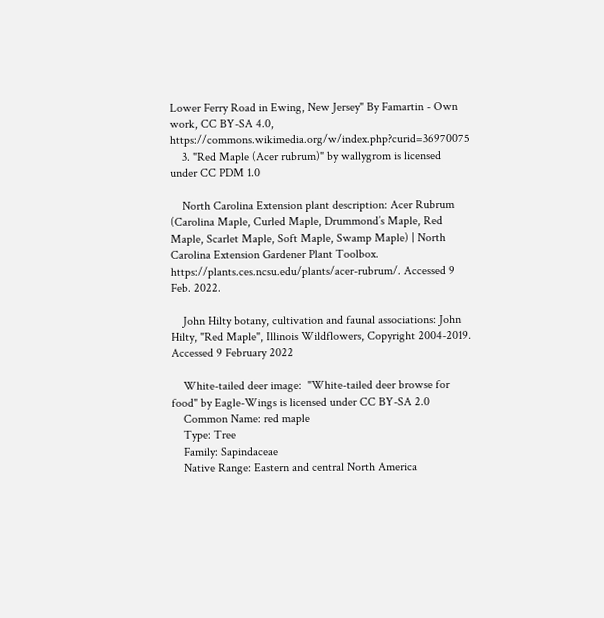Lower Ferry Road in Ewing, New Jersey" By Famartin - Own work, CC BY-SA 4.0, https://commons.wikimedia.org/w/index.php?curid=36970075
    3. "Red Maple (Acer rubrum)" by wallygrom is licensed under CC PDM 1.0

    North Carolina Extension plant description: Acer Rubrum (Carolina Maple, Curled Maple, Drummond’s Maple, Red Maple, Scarlet Maple, Soft Maple, Swamp Maple) | North Carolina Extension Gardener Plant Toolbox. https://plants.ces.ncsu.edu/plants/acer-rubrum/. Accessed 9 Feb. 2022.

    John Hilty botany, cultivation and faunal associations: John Hilty, "Red Maple", Illinois Wildflowers, Copyright 2004-2019. Accessed 9 February 2022

    White-tailed deer image:  "White-tailed deer browse for food" by Eagle-Wings is licensed under CC BY-SA 2.0
    Common Name: red maple
    Type: Tree
    Family: Sapindaceae
    Native Range: Eastern and central North America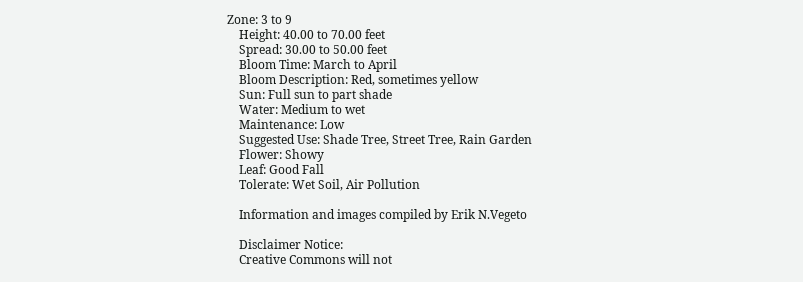Zone: 3 to 9
    Height: 40.00 to 70.00 feet
    Spread: 30.00 to 50.00 feet
    Bloom Time: March to April
    Bloom Description: Red, sometimes yellow
    Sun: Full sun to part shade
    Water: Medium to wet
    Maintenance: Low
    Suggested Use: Shade Tree, Street Tree, Rain Garden
    Flower: Showy
    Leaf: Good Fall
    Tolerate: Wet Soil, Air Pollution

    Information and images compiled by Erik N.Vegeto

    Disclaimer Notice:
    Creative Commons will not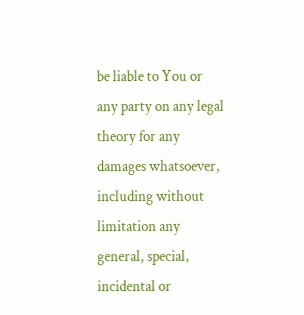be liable to You or any party on any legal theory for any damages whatsoever, including without limitation any general, special, incidental or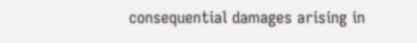consequential damages arising in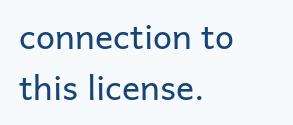connection to this license.